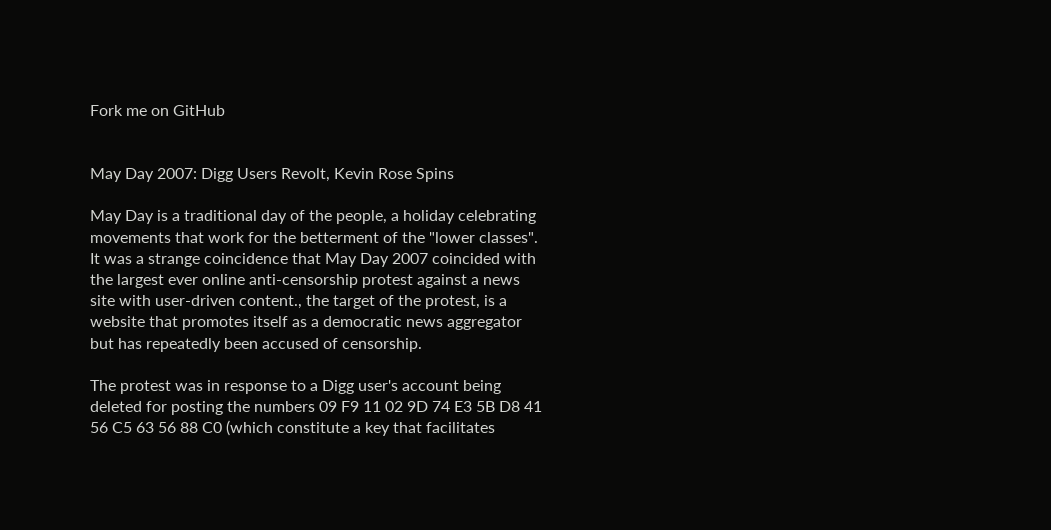Fork me on GitHub


May Day 2007: Digg Users Revolt, Kevin Rose Spins

May Day is a traditional day of the people, a holiday celebrating movements that work for the betterment of the "lower classes". It was a strange coincidence that May Day 2007 coincided with the largest ever online anti-censorship protest against a news site with user-driven content., the target of the protest, is a website that promotes itself as a democratic news aggregator but has repeatedly been accused of censorship.

The protest was in response to a Digg user's account being deleted for posting the numbers 09 F9 11 02 9D 74 E3 5B D8 41 56 C5 63 56 88 C0 (which constitute a key that facilitates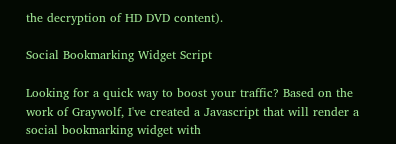the decryption of HD DVD content).

Social Bookmarking Widget Script

Looking for a quick way to boost your traffic? Based on the work of Graywolf, I've created a Javascript that will render a social bookmarking widget with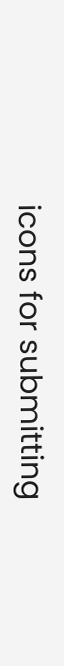icons for submitting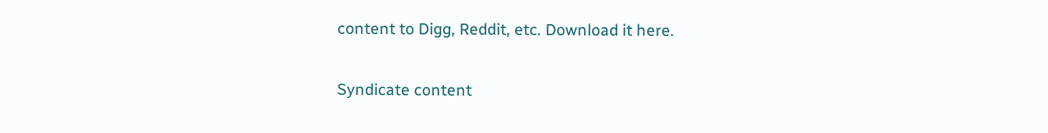content to Digg, Reddit, etc. Download it here.

Syndicate content